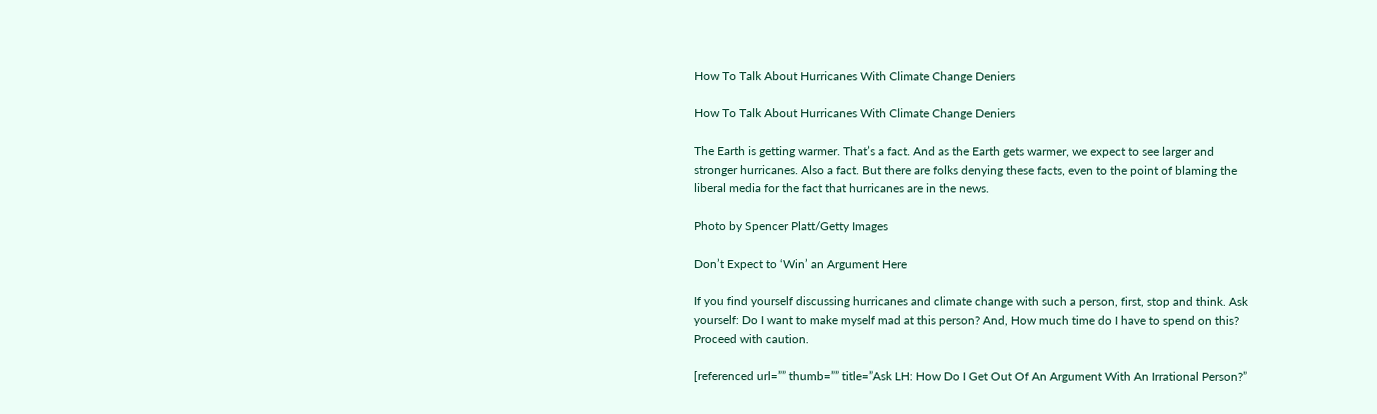How To Talk About Hurricanes With Climate Change Deniers

How To Talk About Hurricanes With Climate Change Deniers

The Earth is getting warmer. That’s a fact. And as the Earth gets warmer, we expect to see larger and stronger hurricanes. Also a fact. But there are folks denying these facts, even to the point of blaming the liberal media for the fact that hurricanes are in the news.

Photo by Spencer Platt/Getty Images

Don’t Expect to ‘Win’ an Argument Here

If you find yourself discussing hurricanes and climate change with such a person, first, stop and think. Ask yourself: Do I want to make myself mad at this person? And, How much time do I have to spend on this? Proceed with caution.

[referenced url=”” thumb=”” title=”Ask LH: How Do I Get Out Of An Argument With An Irrational Person?”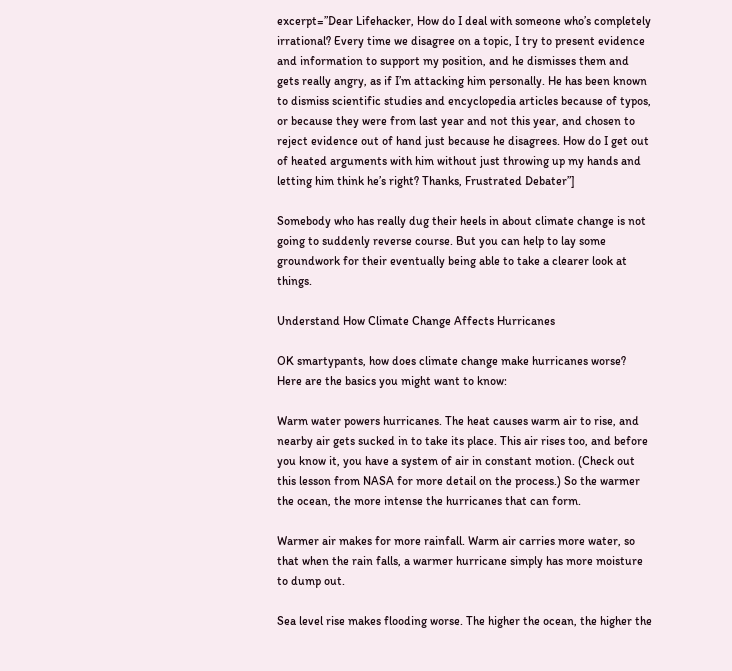excerpt=”Dear Lifehacker, How do I deal with someone who’s completely irrational? Every time we disagree on a topic, I try to present evidence and information to support my position, and he dismisses them and gets really angry, as if I’m attacking him personally. He has been known to dismiss scientific studies and encyclopedia articles because of typos, or because they were from last year and not this year, and chosen to reject evidence out of hand just because he disagrees. How do I get out of heated arguments with him without just throwing up my hands and letting him think he’s right? Thanks, Frustrated Debater”]

Somebody who has really dug their heels in about climate change is not going to suddenly reverse course. But you can help to lay some groundwork for their eventually being able to take a clearer look at things.

Understand How Climate Change Affects Hurricanes

OK smartypants, how does climate change make hurricanes worse? Here are the basics you might want to know:

Warm water powers hurricanes. The heat causes warm air to rise, and nearby air gets sucked in to take its place. This air rises too, and before you know it, you have a system of air in constant motion. (Check out this lesson from NASA for more detail on the process.) So the warmer the ocean, the more intense the hurricanes that can form.

Warmer air makes for more rainfall. Warm air carries more water, so that when the rain falls, a warmer hurricane simply has more moisture to dump out.

Sea level rise makes flooding worse. The higher the ocean, the higher the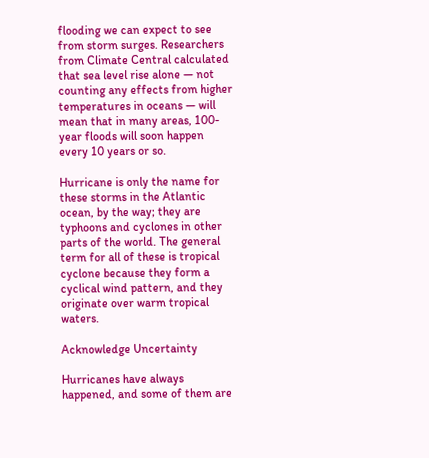flooding we can expect to see from storm surges. Researchers from Climate Central calculated that sea level rise alone — not counting any effects from higher temperatures in oceans — will mean that in many areas, 100-year floods will soon happen every 10 years or so.

Hurricane is only the name for these storms in the Atlantic ocean, by the way; they are typhoons and cyclones in other parts of the world. The general term for all of these is tropical cyclone because they form a cyclical wind pattern, and they originate over warm tropical waters.

Acknowledge Uncertainty

Hurricanes have always happened, and some of them are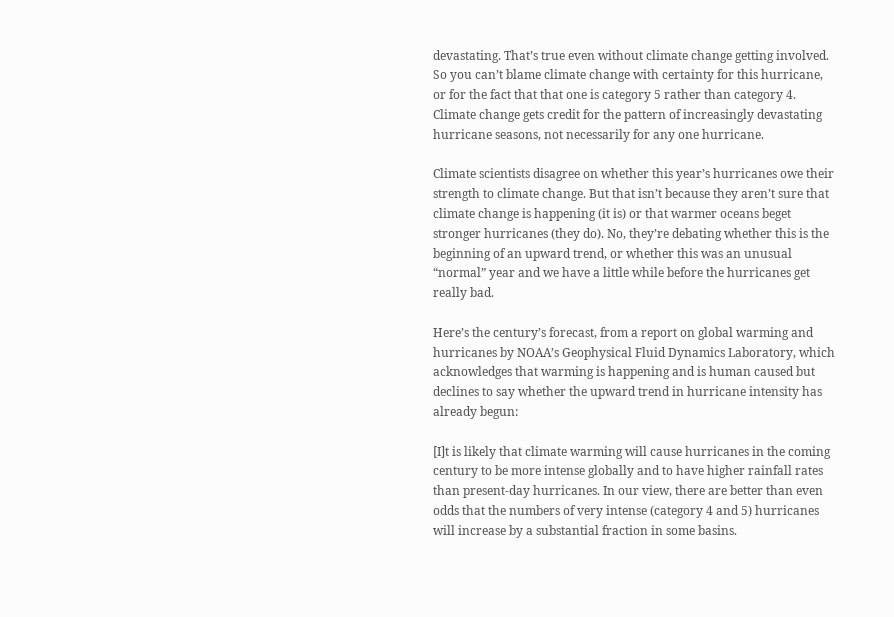devastating. That’s true even without climate change getting involved. So you can’t blame climate change with certainty for this hurricane, or for the fact that that one is category 5 rather than category 4. Climate change gets credit for the pattern of increasingly devastating hurricane seasons, not necessarily for any one hurricane.

Climate scientists disagree on whether this year’s hurricanes owe their strength to climate change. But that isn’t because they aren’t sure that climate change is happening (it is) or that warmer oceans beget stronger hurricanes (they do). No, they’re debating whether this is the beginning of an upward trend, or whether this was an unusual “normal” year and we have a little while before the hurricanes get really bad.

Here’s the century’s forecast, from a report on global warming and hurricanes by NOAA’s Geophysical Fluid Dynamics Laboratory, which acknowledges that warming is happening and is human caused but declines to say whether the upward trend in hurricane intensity has already begun:

[I]t is likely that climate warming will cause hurricanes in the coming century to be more intense globally and to have higher rainfall rates than present-day hurricanes. In our view, there are better than even odds that the numbers of very intense (category 4 and 5) hurricanes will increase by a substantial fraction in some basins.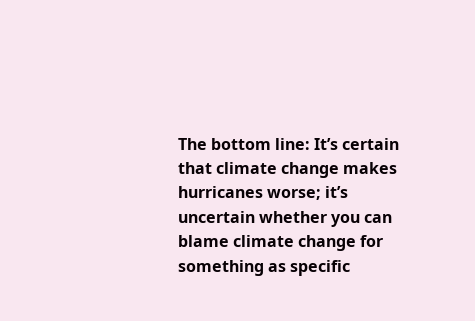The bottom line: It’s certain that climate change makes hurricanes worse; it’s uncertain whether you can blame climate change for something as specific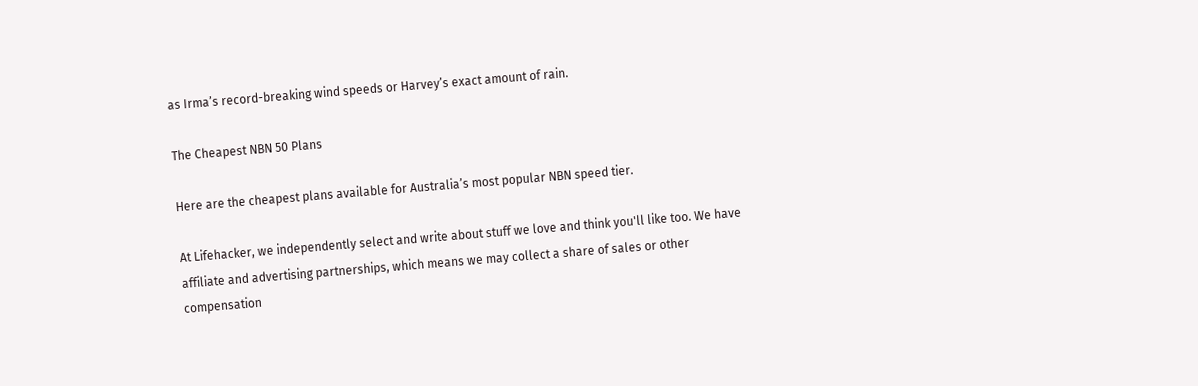as Irma’s record-breaking wind speeds or Harvey’s exact amount of rain.

The Cheapest NBN 50 Plans

Here are the cheapest plans available for Australia’s most popular NBN speed tier.

At Lifehacker, we independently select and write about stuff we love and think you'll like too. We have affiliate and advertising partnerships, which means we may collect a share of sales or other compensation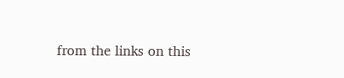from the links on this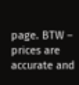page. BTW – prices are accurate and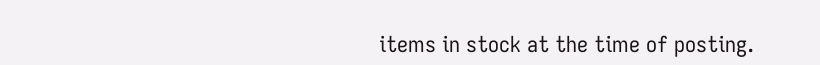items in stock at the time of posting.